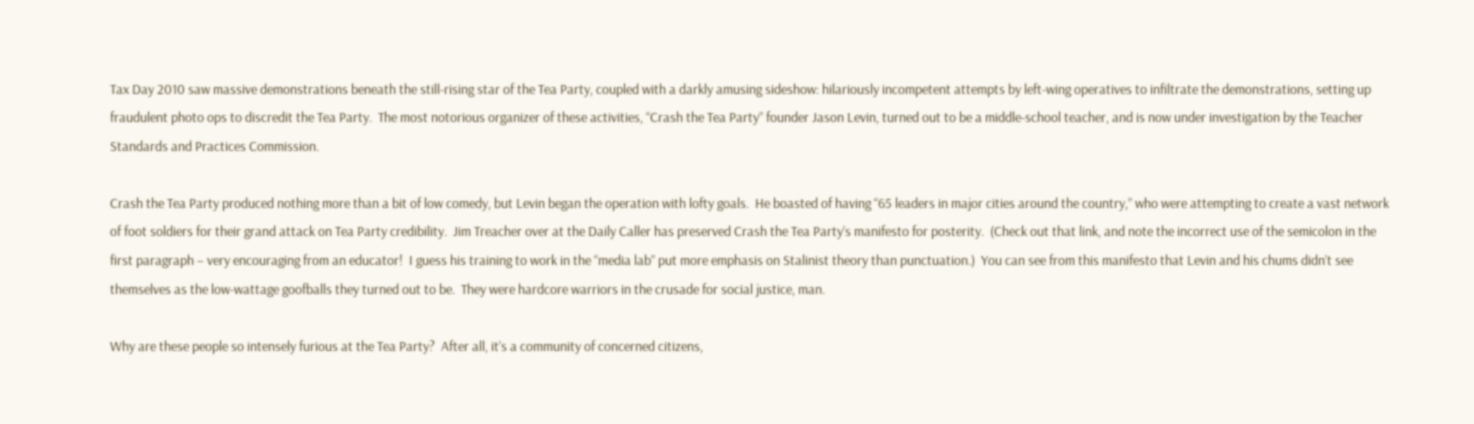Tax Day 2010 saw massive demonstrations beneath the still-rising star of the Tea Party, coupled with a darkly amusing sideshow: hilariously incompetent attempts by left-wing operatives to infiltrate the demonstrations, setting up fraudulent photo ops to discredit the Tea Party.  The most notorious organizer of these activities, “Crash the Tea Party” founder Jason Levin, turned out to be a middle-school teacher, and is now under investigation by the Teacher Standards and Practices Commission.

Crash the Tea Party produced nothing more than a bit of low comedy, but Levin began the operation with lofty goals.  He boasted of having “65 leaders in major cities around the country,” who were attempting to create a vast network of foot soldiers for their grand attack on Tea Party credibility.  Jim Treacher over at the Daily Caller has preserved Crash the Tea Party’s manifesto for posterity.  (Check out that link, and note the incorrect use of the semicolon in the first paragraph – very encouraging from an educator!  I guess his training to work in the “media lab” put more emphasis on Stalinist theory than punctuation.)  You can see from this manifesto that Levin and his chums didn’t see themselves as the low-wattage goofballs they turned out to be.  They were hardcore warriors in the crusade for social justice, man.

Why are these people so intensely furious at the Tea Party?  After all, it’s a community of concerned citizens,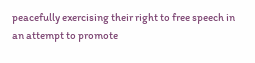peacefully exercising their right to free speech in an attempt to promote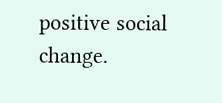positive social change.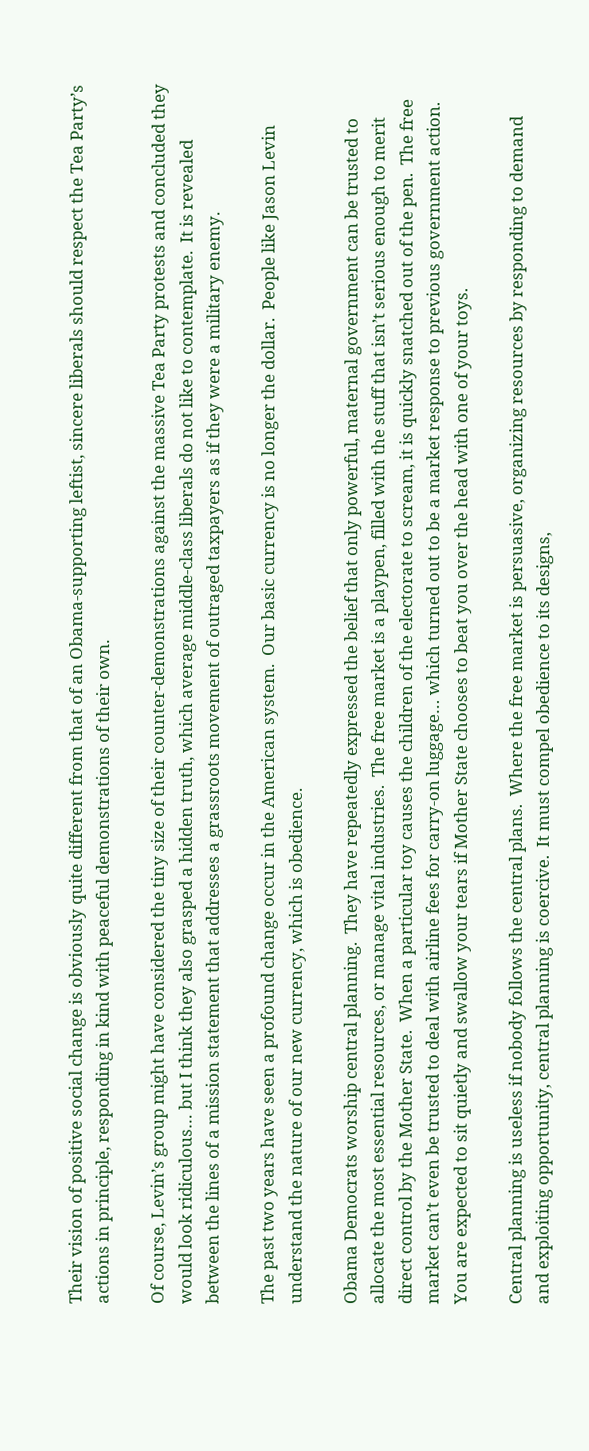Their vision of positive social change is obviously quite different from that of an Obama-supporting leftist, sincere liberals should respect the Tea Party’s actions in principle, responding in kind with peaceful demonstrations of their own.

Of course, Levin’s group might have considered the tiny size of their counter-demonstrations against the massive Tea Party protests and concluded they would look ridiculous… but I think they also grasped a hidden truth, which average middle-class liberals do not like to contemplate.  It is revealed between the lines of a mission statement that addresses a grassroots movement of outraged taxpayers as if they were a military enemy.

The past two years have seen a profound change occur in the American system.  Our basic currency is no longer the dollar.  People like Jason Levin understand the nature of our new currency, which is obedience.

Obama Democrats worship central planning.  They have repeatedly expressed the belief that only powerful, maternal government can be trusted to allocate the most essential resources, or manage vital industries.  The free market is a playpen, filled with the stuff that isn’t serious enough to merit direct control by the Mother State.  When a particular toy causes the children of the electorate to scream, it is quickly snatched out of the pen.  The free market can’t even be trusted to deal with airline fees for carry-on luggage… which turned out to be a market response to previous government action.  You are expected to sit quietly and swallow your tears if Mother State chooses to beat you over the head with one of your toys.

Central planning is useless if nobody follows the central plans.  Where the free market is persuasive, organizing resources by responding to demand and exploiting opportunity, central planning is coercive.  It must compel obedience to its designs,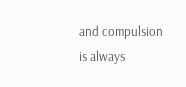and compulsion is always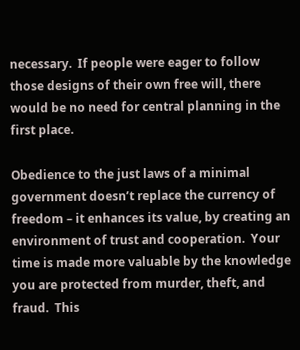necessary.  If people were eager to follow those designs of their own free will, there would be no need for central planning in the first place.

Obedience to the just laws of a minimal government doesn’t replace the currency of freedom – it enhances its value, by creating an environment of trust and cooperation.  Your time is made more valuable by the knowledge you are protected from murder, theft, and fraud.  This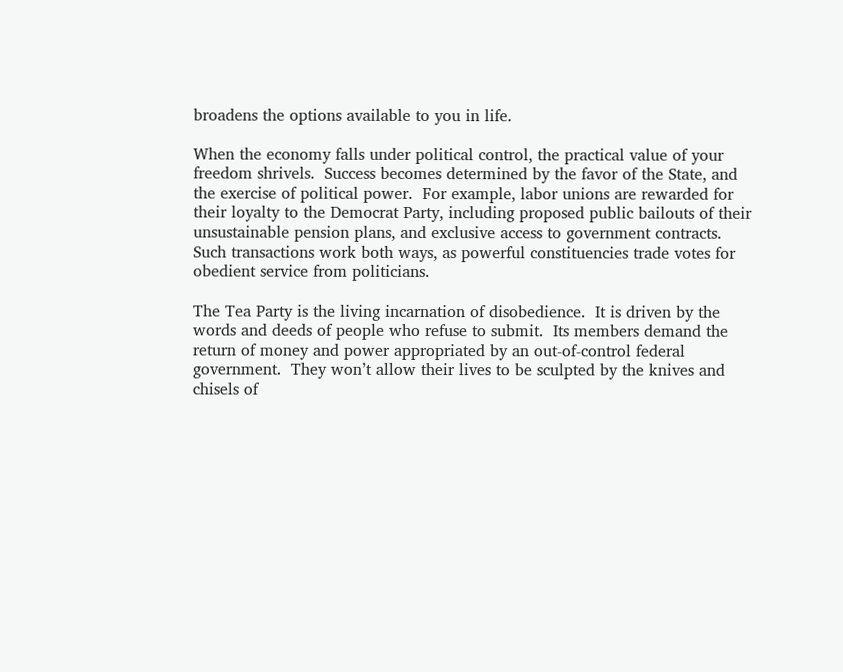broadens the options available to you in life.

When the economy falls under political control, the practical value of your freedom shrivels.  Success becomes determined by the favor of the State, and the exercise of political power.  For example, labor unions are rewarded for their loyalty to the Democrat Party, including proposed public bailouts of their unsustainable pension plans, and exclusive access to government contracts.  Such transactions work both ways, as powerful constituencies trade votes for obedient service from politicians.

The Tea Party is the living incarnation of disobedience.  It is driven by the words and deeds of people who refuse to submit.  Its members demand the return of money and power appropriated by an out-of-control federal government.  They won’t allow their lives to be sculpted by the knives and chisels of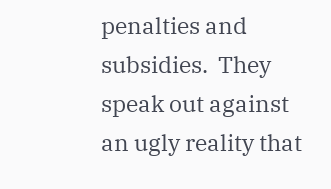penalties and subsidies.  They speak out against an ugly reality that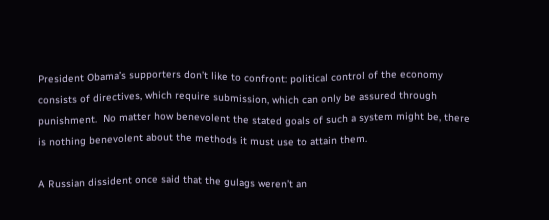President Obama’s supporters don’t like to confront: political control of the economy consists of directives, which require submission, which can only be assured through punishment.  No matter how benevolent the stated goals of such a system might be, there is nothing benevolent about the methods it must use to attain them.

A Russian dissident once said that the gulags weren’t an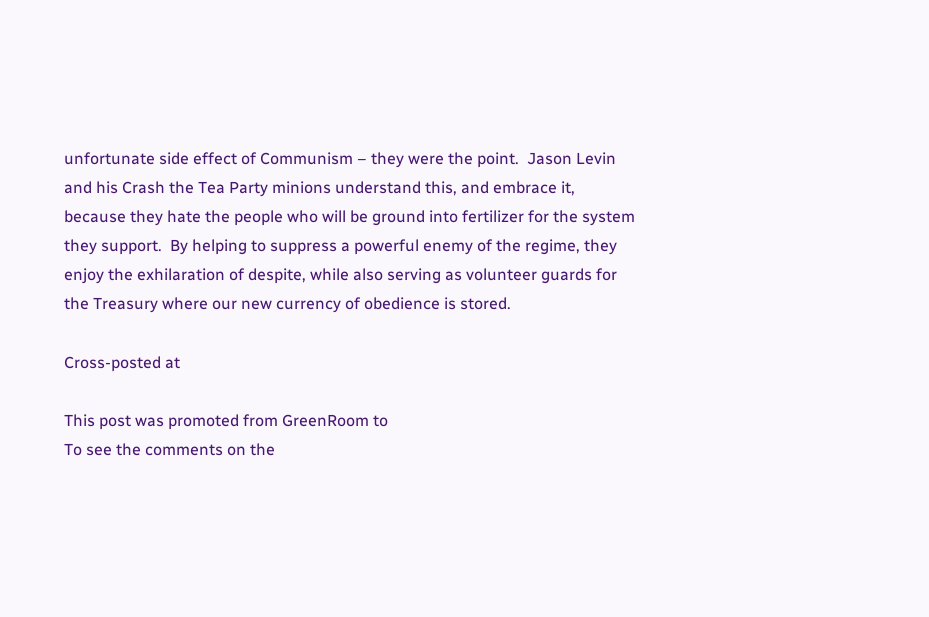unfortunate side effect of Communism – they were the point.  Jason Levin and his Crash the Tea Party minions understand this, and embrace it, because they hate the people who will be ground into fertilizer for the system they support.  By helping to suppress a powerful enemy of the regime, they enjoy the exhilaration of despite, while also serving as volunteer guards for the Treasury where our new currency of obedience is stored.

Cross-posted at

This post was promoted from GreenRoom to
To see the comments on the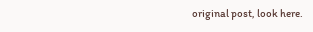original post, look here.